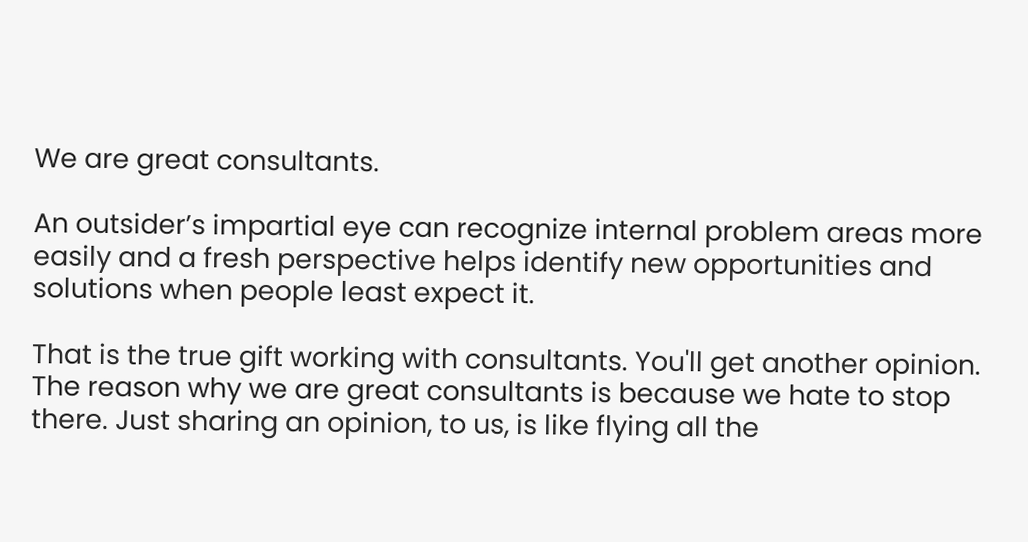We are great consultants.

An outsider’s impartial eye can recognize internal problem areas more easily and a fresh perspective helps identify new opportunities and solutions when people least expect it.

That is the true gift working with consultants. You'll get another opinion. The reason why we are great consultants is because we hate to stop there. Just sharing an opinion, to us, is like flying all the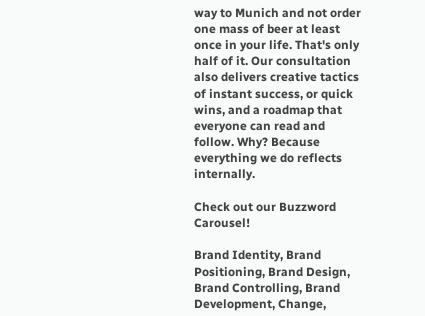way to Munich and not order one mass of beer at least once in your life. That's only half of it. Our consultation also delivers creative tactics of instant success, or quick wins, and a roadmap that everyone can read and follow. Why? Because everything we do reflects internally.

Check out our Buzzword Carousel!

Brand Identity, Brand Positioning, Brand Design, Brand Controlling, Brand Development, Change,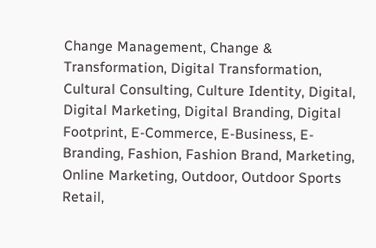Change Management, Change & Transformation, Digital Transformation, Cultural Consulting, Culture Identity, Digital, Digital Marketing, Digital Branding, Digital Footprint, E-Commerce, E-Business, E-Branding, Fashion, Fashion Brand, Marketing, Online Marketing, Outdoor, Outdoor Sports Retail,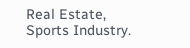Real Estate, Sports Industry.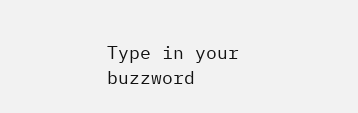Type in your buzzword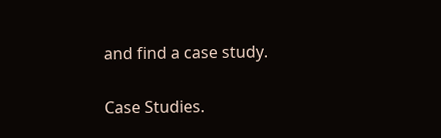and find a case study.


Case Studies.